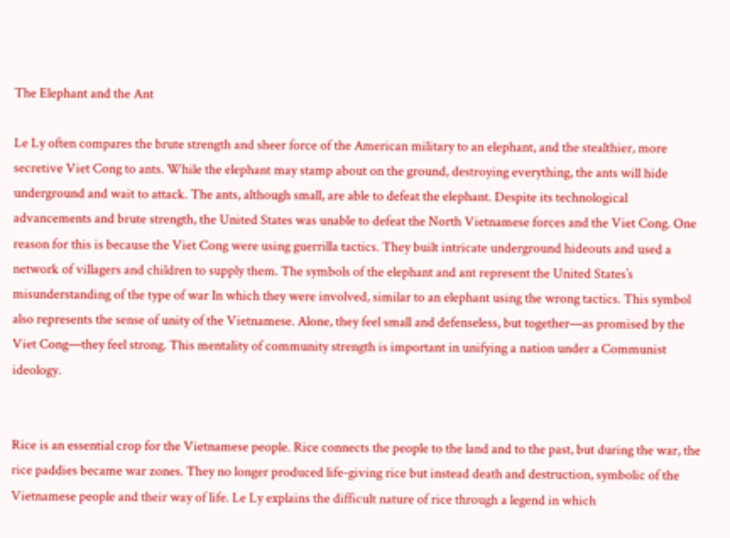The Elephant and the Ant

Le Ly often compares the brute strength and sheer force of the American military to an elephant, and the stealthier, more secretive Viet Cong to ants. While the elephant may stamp about on the ground, destroying everything, the ants will hide underground and wait to attack. The ants, although small, are able to defeat the elephant. Despite its technological advancements and brute strength, the United States was unable to defeat the North Vietnamese forces and the Viet Cong. One reason for this is because the Viet Cong were using guerrilla tactics. They built intricate underground hideouts and used a network of villagers and children to supply them. The symbols of the elephant and ant represent the United States’s misunderstanding of the type of war In which they were involved, similar to an elephant using the wrong tactics. This symbol also represents the sense of unity of the Vietnamese. Alone, they feel small and defenseless, but together—as promised by the Viet Cong—they feel strong. This mentality of community strength is important in unifying a nation under a Communist ideology.


Rice is an essential crop for the Vietnamese people. Rice connects the people to the land and to the past, but during the war, the rice paddies became war zones. They no longer produced life-giving rice but instead death and destruction, symbolic of the Vietnamese people and their way of life. Le Ly explains the difficult nature of rice through a legend in which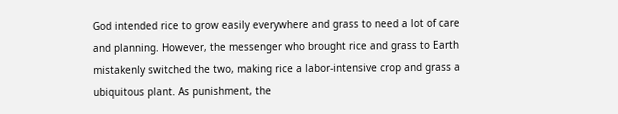God intended rice to grow easily everywhere and grass to need a lot of care and planning. However, the messenger who brought rice and grass to Earth mistakenly switched the two, making rice a labor-intensive crop and grass a ubiquitous plant. As punishment, the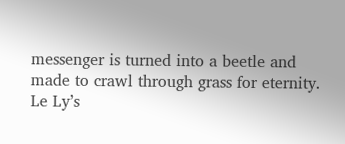messenger is turned into a beetle and made to crawl through grass for eternity. Le Ly’s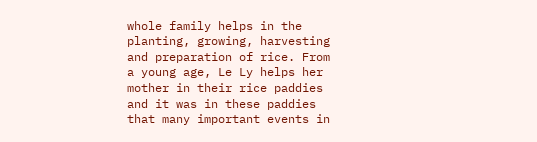whole family helps in the planting, growing, harvesting and preparation of rice. From a young age, Le Ly helps her mother in their rice paddies and it was in these paddies that many important events in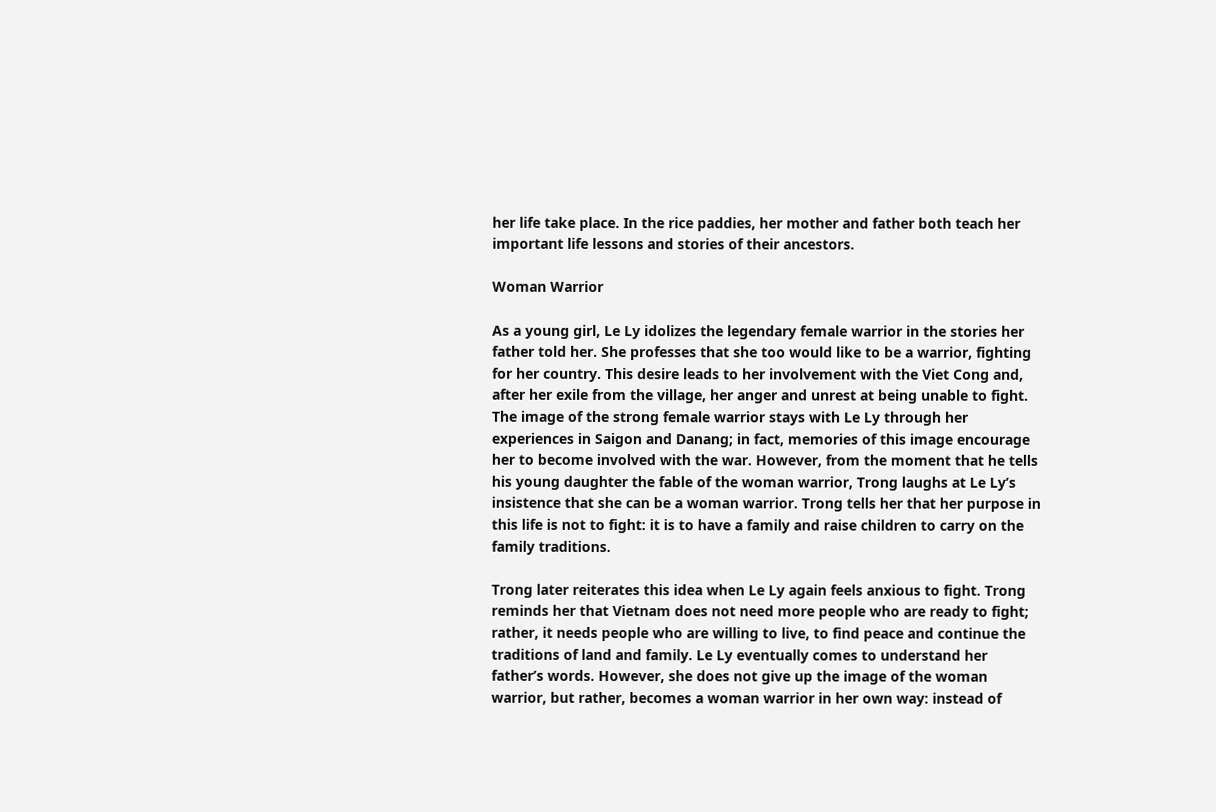her life take place. In the rice paddies, her mother and father both teach her important life lessons and stories of their ancestors.

Woman Warrior

As a young girl, Le Ly idolizes the legendary female warrior in the stories her father told her. She professes that she too would like to be a warrior, fighting for her country. This desire leads to her involvement with the Viet Cong and, after her exile from the village, her anger and unrest at being unable to fight. The image of the strong female warrior stays with Le Ly through her experiences in Saigon and Danang; in fact, memories of this image encourage her to become involved with the war. However, from the moment that he tells his young daughter the fable of the woman warrior, Trong laughs at Le Ly’s insistence that she can be a woman warrior. Trong tells her that her purpose in this life is not to fight: it is to have a family and raise children to carry on the family traditions.

Trong later reiterates this idea when Le Ly again feels anxious to fight. Trong reminds her that Vietnam does not need more people who are ready to fight; rather, it needs people who are willing to live, to find peace and continue the traditions of land and family. Le Ly eventually comes to understand her father’s words. However, she does not give up the image of the woman warrior, but rather, becomes a woman warrior in her own way: instead of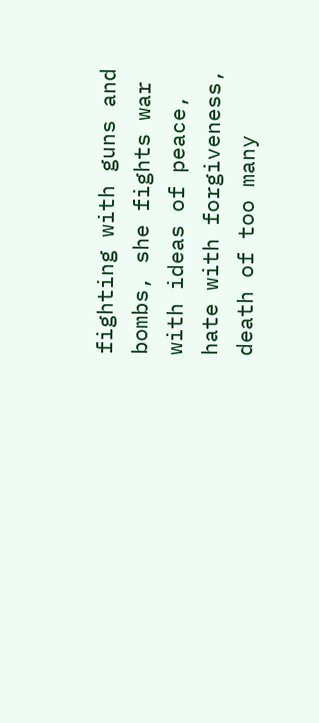fighting with guns and bombs, she fights war with ideas of peace, hate with forgiveness, death of too many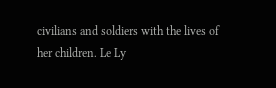civilians and soldiers with the lives of her children. Le Ly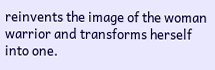reinvents the image of the woman warrior and transforms herself into one.